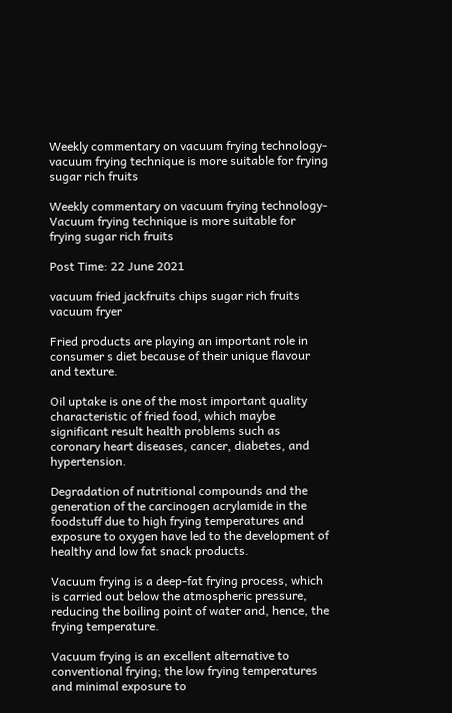Weekly commentary on vacuum frying technology-vacuum frying technique is more suitable for frying sugar rich fruits

Weekly commentary on vacuum frying technology-Vacuum frying technique is more suitable for frying sugar rich fruits

Post Time: 22 June 2021

vacuum fried jackfruits chips sugar rich fruits vacuum fryer

Fried products are playing an important role in consumer s diet because of their unique flavour and texture.

Oil uptake is one of the most important quality characteristic of fried food, which maybe significant result health problems such as coronary heart diseases, cancer, diabetes, and hypertension.

Degradation of nutritional compounds and the generation of the carcinogen acrylamide in the foodstuff due to high frying temperatures and exposure to oxygen have led to the development of healthy and low fat snack products.

Vacuum frying is a deep-fat frying process, which is carried out below the atmospheric pressure, reducing the boiling point of water and, hence, the frying temperature.

Vacuum frying is an excellent alternative to conventional frying; the low frying temperatures and minimal exposure to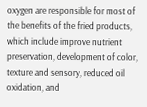oxygen are responsible for most of the benefits of the fried products, which include improve nutrient preservation, development of color, texture and sensory, reduced oil oxidation, and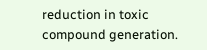reduction in toxic compound generation.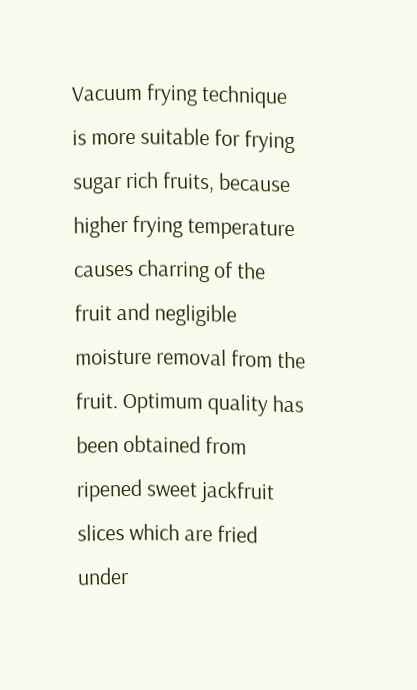Vacuum frying technique is more suitable for frying sugar rich fruits, because higher frying temperature causes charring of the fruit and negligible moisture removal from the fruit. Optimum quality has been obtained from ripened sweet jackfruit slices which are fried under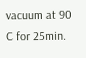vacuum at 90 C for 25min.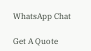WhatsApp Chat

Get A Quote